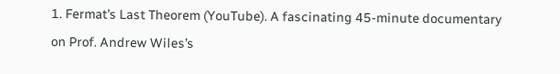1. Fermat’s Last Theorem (YouTube). A fascinating 45-minute documentary on Prof. Andrew Wiles’s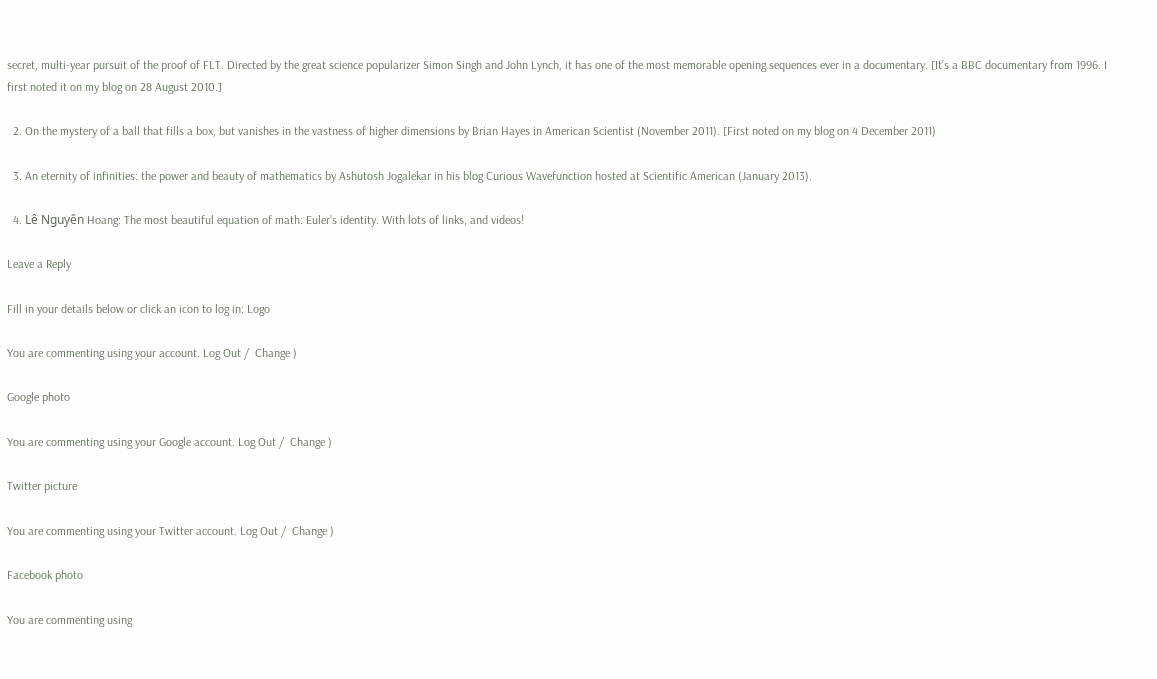secret, multi-year pursuit of the proof of FLT. Directed by the great science popularizer Simon Singh and John Lynch, it has one of the most memorable opening sequences ever in a documentary. [It’s a BBC documentary from 1996. I first noted it on my blog on 28 August 2010.]

  2. On the mystery of a ball that fills a box, but vanishes in the vastness of higher dimensions by Brian Hayes in American Scientist (November 2011). [First noted on my blog on 4 December 2011)

  3. An eternity of infinities: the power and beauty of mathematics by Ashutosh Jogalekar in his blog Curious Wavefunction hosted at Scientific American (January 2013).

  4. Lê Nguyên Hoang: The most beautiful equation of math: Euler’s identity. With lots of links, and videos!

Leave a Reply

Fill in your details below or click an icon to log in: Logo

You are commenting using your account. Log Out /  Change )

Google photo

You are commenting using your Google account. Log Out /  Change )

Twitter picture

You are commenting using your Twitter account. Log Out /  Change )

Facebook photo

You are commenting using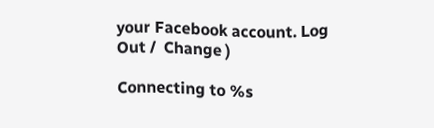your Facebook account. Log Out /  Change )

Connecting to %s